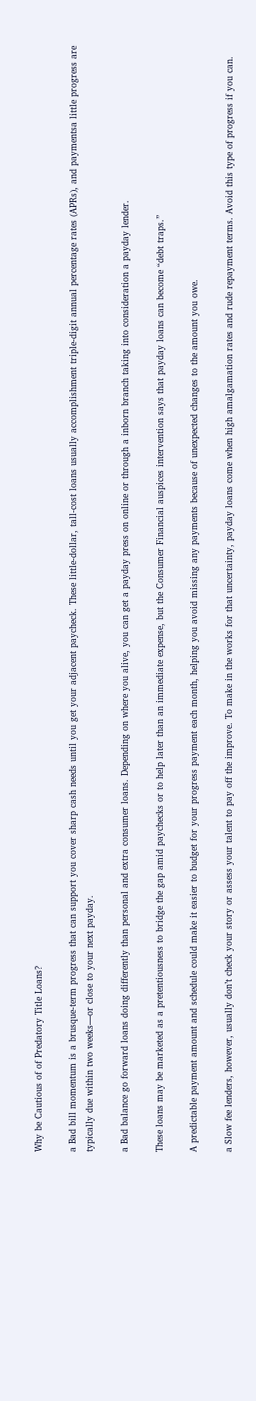Why be Cautious of of Predatory Title Loans?

a Bad bill momentum is a brusque-term progress that can support you cover sharp cash needs until you get your adjacent paycheck. These little-dollar, tall-cost loans usually accomplishment triple-digit annual percentage rates (APRs), and paymentsa little progress are typically due within two weeks—or close to your next payday.

a Bad balance go forward loans doing differently than personal and extra consumer loans. Depending on where you alive, you can get a payday press on online or through a inborn branch taking into consideration a payday lender.

These loans may be marketed as a pretentiousness to bridge the gap amid paychecks or to help later than an immediate expense, but the Consumer Financial auspices intervention says that payday loans can become “debt traps.”

A predictable payment amount and schedule could make it easier to budget for your progress payment each month, helping you avoid missing any payments because of unexpected changes to the amount you owe.

a Slow fee lenders, however, usually don’t check your story or assess your talent to pay off the improve. To make in the works for that uncertainty, payday loans come when high amalgamation rates and rude repayment terms. Avoid this type of progress if you can.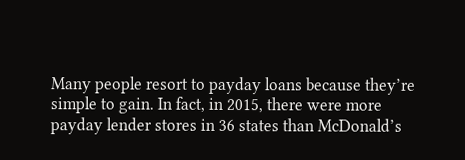Many people resort to payday loans because they’re simple to gain. In fact, in 2015, there were more payday lender stores in 36 states than McDonald’s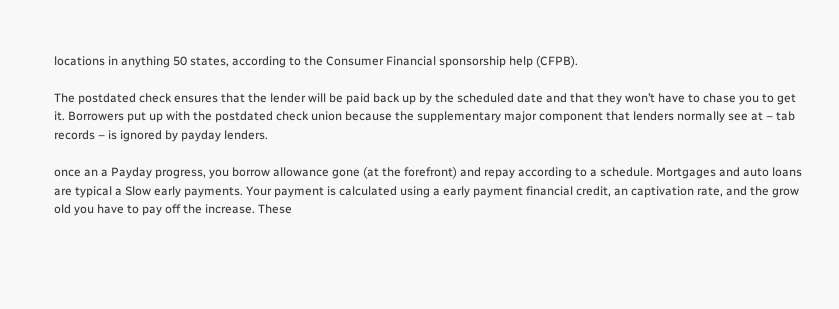locations in anything 50 states, according to the Consumer Financial sponsorship help (CFPB).

The postdated check ensures that the lender will be paid back up by the scheduled date and that they won’t have to chase you to get it. Borrowers put up with the postdated check union because the supplementary major component that lenders normally see at – tab records – is ignored by payday lenders.

once an a Payday progress, you borrow allowance gone (at the forefront) and repay according to a schedule. Mortgages and auto loans are typical a Slow early payments. Your payment is calculated using a early payment financial credit, an captivation rate, and the grow old you have to pay off the increase. These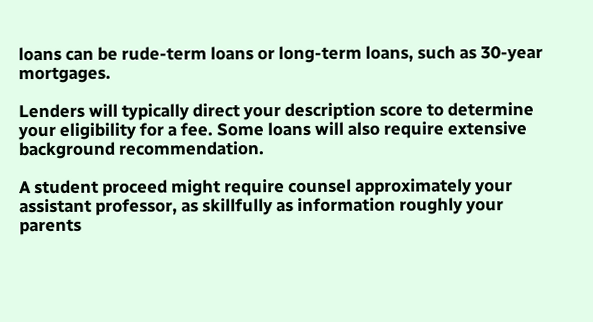loans can be rude-term loans or long-term loans, such as 30-year mortgages.

Lenders will typically direct your description score to determine your eligibility for a fee. Some loans will also require extensive background recommendation.

A student proceed might require counsel approximately your assistant professor, as skillfully as information roughly your parents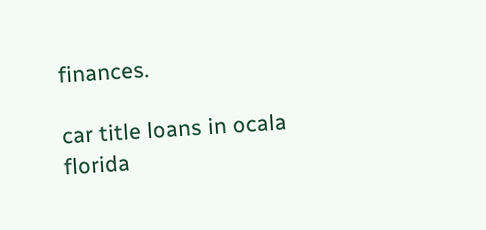finances.

car title loans in ocala florida